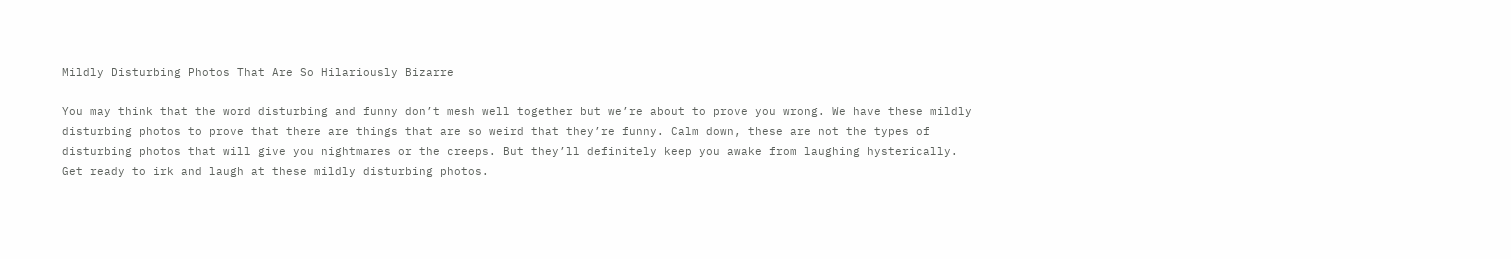Mildly Disturbing Photos That Are So Hilariously Bizarre

You may think that the word disturbing and funny don’t mesh well together but we’re about to prove you wrong. We have these mildly disturbing photos to prove that there are things that are so weird that they’re funny. Calm down, these are not the types of disturbing photos that will give you nightmares or the creeps. But they’ll definitely keep you awake from laughing hysterically. Get ready to irk and laugh at these mildly disturbing photos.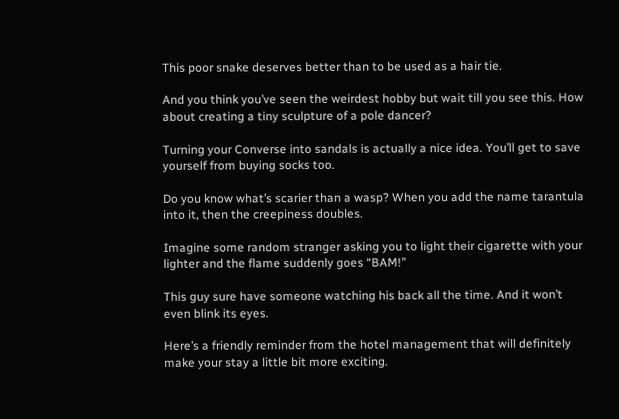This poor snake deserves better than to be used as a hair tie.

And you think you’ve seen the weirdest hobby but wait till you see this. How about creating a tiny sculpture of a pole dancer?

Turning your Converse into sandals is actually a nice idea. You’ll get to save yourself from buying socks too.

Do you know what’s scarier than a wasp? When you add the name tarantula into it, then the creepiness doubles.

Imagine some random stranger asking you to light their cigarette with your lighter and the flame suddenly goes “BAM!”

This guy sure have someone watching his back all the time. And it won’t even blink its eyes.

Here’s a friendly reminder from the hotel management that will definitely make your stay a little bit more exciting.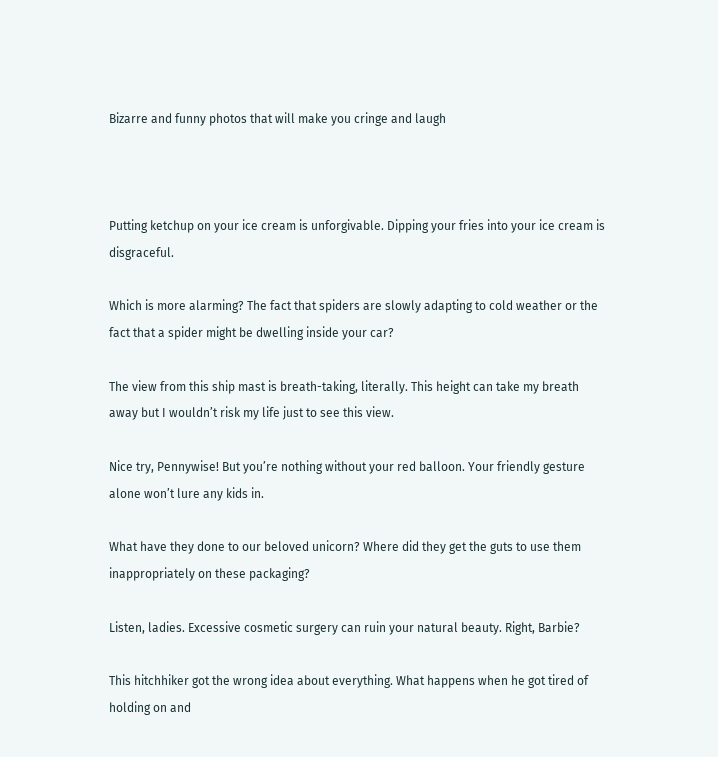Bizarre and funny photos that will make you cringe and laugh



Putting ketchup on your ice cream is unforgivable. Dipping your fries into your ice cream is disgraceful.

Which is more alarming? The fact that spiders are slowly adapting to cold weather or the fact that a spider might be dwelling inside your car?

The view from this ship mast is breath-taking, literally. This height can take my breath away but I wouldn’t risk my life just to see this view.

Nice try, Pennywise! But you’re nothing without your red balloon. Your friendly gesture alone won’t lure any kids in.

What have they done to our beloved unicorn? Where did they get the guts to use them inappropriately on these packaging?

Listen, ladies. Excessive cosmetic surgery can ruin your natural beauty. Right, Barbie?

This hitchhiker got the wrong idea about everything. What happens when he got tired of holding on and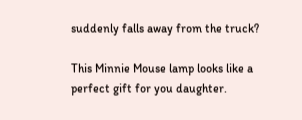suddenly falls away from the truck?

This Minnie Mouse lamp looks like a perfect gift for you daughter.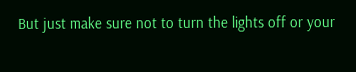But just make sure not to turn the lights off or your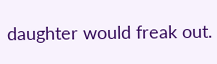daughter would freak out.